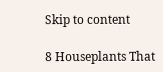Skip to content

8 Houseplants That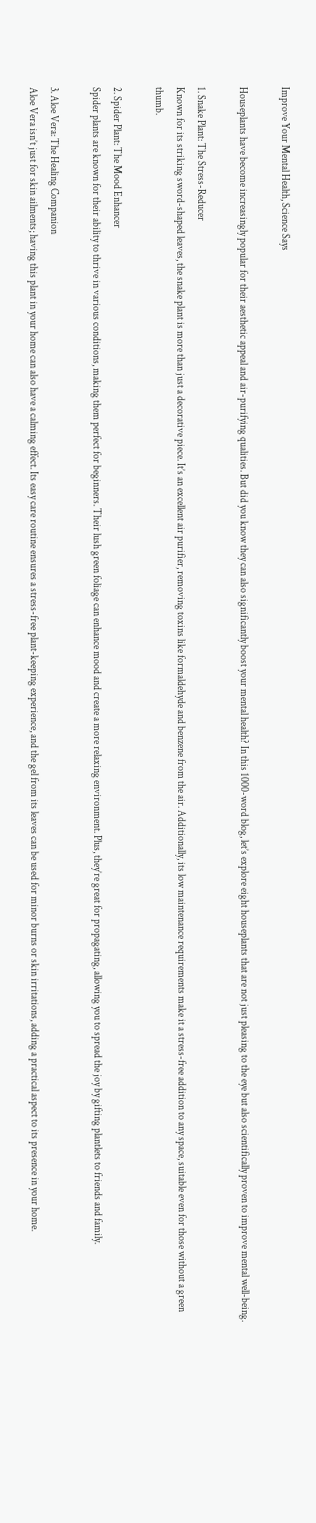Improve Your Mental Health, Science Says

Houseplants have become increasingly popular for their aesthetic appeal and air-purifying qualities. But did you know they can also significantly boost your mental health? In this 1000-word blog, let’s explore eight houseplants that are not just pleasing to the eye but also scientifically proven to improve mental well-being.

1. Snake Plant: The Stress-Reducer
Known for its striking sword-shaped leaves, the snake plant is more than just a decorative piece. It’s an excellent air purifier, removing toxins like formaldehyde and benzene from the air. Additionally, its low maintenance requirements make it a stress-free addition to any space, suitable even for those without a green thumb.

2. Spider Plant: The Mood Enhancer
Spider plants are known for their ability to thrive in various conditions, making them perfect for beginners. Their lush green foliage can enhance mood and create a more relaxing environment. Plus, they’re great for propagating, allowing you to spread the joy by gifting plantlets to friends and family.

3. Aloe Vera: The Healing Companion
Aloe Vera isn’t just for skin ailments; having this plant in your home can also have a calming effect. Its easy care routine ensures a stress-free plant-keeping experience, and the gel from its leaves can be used for minor burns or skin irritations, adding a practical aspect to its presence in your home.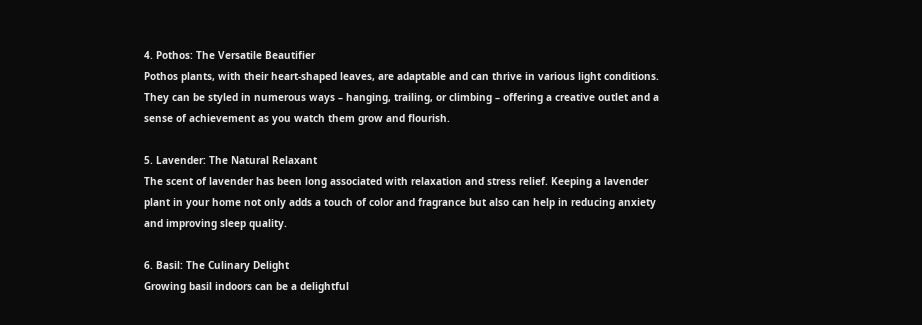4. Pothos: The Versatile Beautifier
Pothos plants, with their heart-shaped leaves, are adaptable and can thrive in various light conditions. They can be styled in numerous ways – hanging, trailing, or climbing – offering a creative outlet and a sense of achievement as you watch them grow and flourish.

5. Lavender: The Natural Relaxant
The scent of lavender has been long associated with relaxation and stress relief. Keeping a lavender plant in your home not only adds a touch of color and fragrance but also can help in reducing anxiety and improving sleep quality.

6. Basil: The Culinary Delight
Growing basil indoors can be a delightful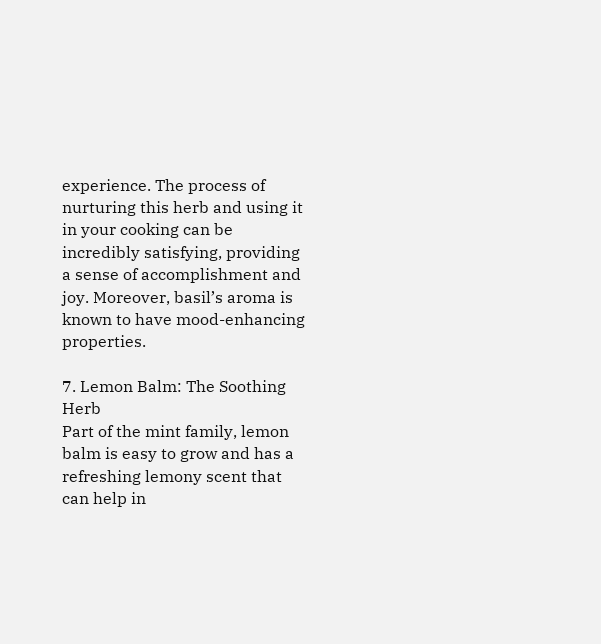experience. The process of nurturing this herb and using it in your cooking can be incredibly satisfying, providing a sense of accomplishment and joy. Moreover, basil’s aroma is known to have mood-enhancing properties.

7. Lemon Balm: The Soothing Herb
Part of the mint family, lemon balm is easy to grow and has a refreshing lemony scent that can help in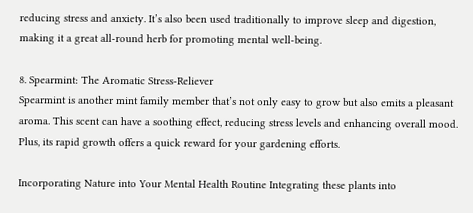reducing stress and anxiety. It’s also been used traditionally to improve sleep and digestion, making it a great all-round herb for promoting mental well-being.

8. Spearmint: The Aromatic Stress-Reliever
Spearmint is another mint family member that’s not only easy to grow but also emits a pleasant aroma. This scent can have a soothing effect, reducing stress levels and enhancing overall mood. Plus, its rapid growth offers a quick reward for your gardening efforts.

Incorporating Nature into Your Mental Health Routine Integrating these plants into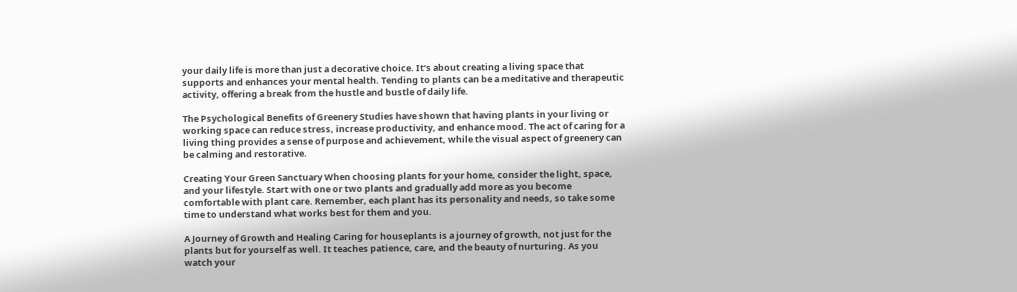your daily life is more than just a decorative choice. It’s about creating a living space that supports and enhances your mental health. Tending to plants can be a meditative and therapeutic activity, offering a break from the hustle and bustle of daily life.

The Psychological Benefits of Greenery Studies have shown that having plants in your living or working space can reduce stress, increase productivity, and enhance mood. The act of caring for a living thing provides a sense of purpose and achievement, while the visual aspect of greenery can be calming and restorative.

Creating Your Green Sanctuary When choosing plants for your home, consider the light, space, and your lifestyle. Start with one or two plants and gradually add more as you become comfortable with plant care. Remember, each plant has its personality and needs, so take some time to understand what works best for them and you.

A Journey of Growth and Healing Caring for houseplants is a journey of growth, not just for the plants but for yourself as well. It teaches patience, care, and the beauty of nurturing. As you watch your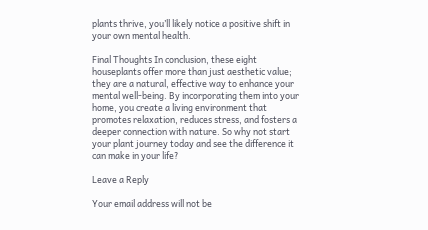plants thrive, you’ll likely notice a positive shift in your own mental health.

Final Thoughts In conclusion, these eight houseplants offer more than just aesthetic value; they are a natural, effective way to enhance your mental well-being. By incorporating them into your home, you create a living environment that promotes relaxation, reduces stress, and fosters a deeper connection with nature. So why not start your plant journey today and see the difference it can make in your life?

Leave a Reply

Your email address will not be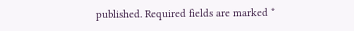published. Required fields are marked *